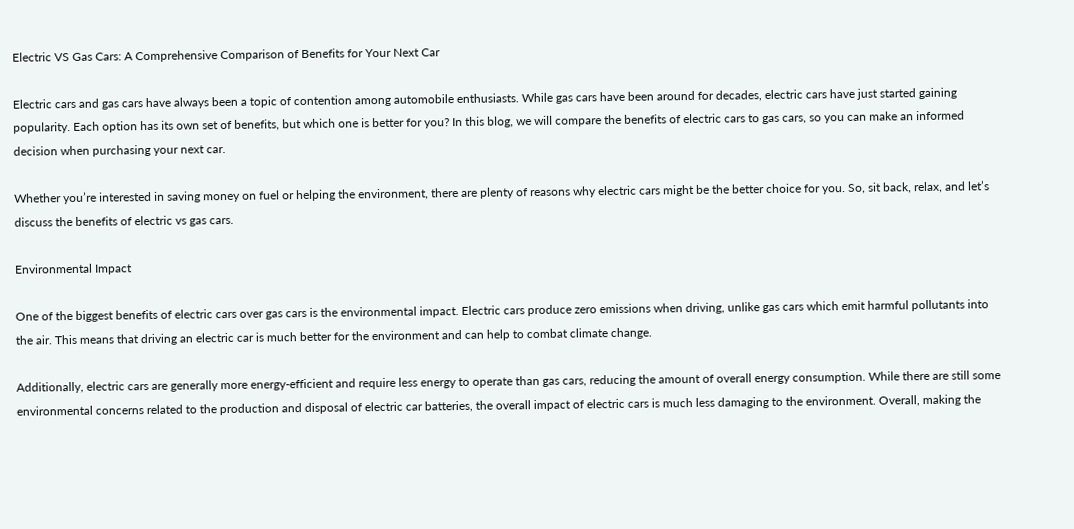Electric VS Gas Cars: A Comprehensive Comparison of Benefits for Your Next Car

Electric cars and gas cars have always been a topic of contention among automobile enthusiasts. While gas cars have been around for decades, electric cars have just started gaining popularity. Each option has its own set of benefits, but which one is better for you? In this blog, we will compare the benefits of electric cars to gas cars, so you can make an informed decision when purchasing your next car.

Whether you’re interested in saving money on fuel or helping the environment, there are plenty of reasons why electric cars might be the better choice for you. So, sit back, relax, and let’s discuss the benefits of electric vs gas cars.

Environmental Impact

One of the biggest benefits of electric cars over gas cars is the environmental impact. Electric cars produce zero emissions when driving, unlike gas cars which emit harmful pollutants into the air. This means that driving an electric car is much better for the environment and can help to combat climate change.

Additionally, electric cars are generally more energy-efficient and require less energy to operate than gas cars, reducing the amount of overall energy consumption. While there are still some environmental concerns related to the production and disposal of electric car batteries, the overall impact of electric cars is much less damaging to the environment. Overall, making the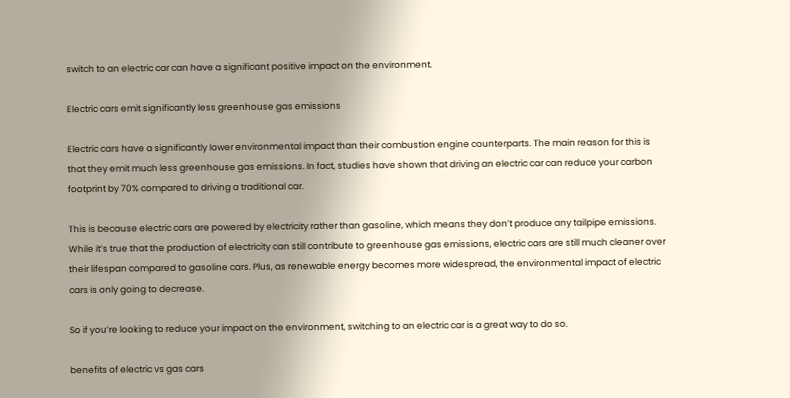switch to an electric car can have a significant positive impact on the environment.

Electric cars emit significantly less greenhouse gas emissions

Electric cars have a significantly lower environmental impact than their combustion engine counterparts. The main reason for this is that they emit much less greenhouse gas emissions. In fact, studies have shown that driving an electric car can reduce your carbon footprint by 70% compared to driving a traditional car.

This is because electric cars are powered by electricity rather than gasoline, which means they don’t produce any tailpipe emissions. While it’s true that the production of electricity can still contribute to greenhouse gas emissions, electric cars are still much cleaner over their lifespan compared to gasoline cars. Plus, as renewable energy becomes more widespread, the environmental impact of electric cars is only going to decrease.

So if you’re looking to reduce your impact on the environment, switching to an electric car is a great way to do so.

benefits of electric vs gas cars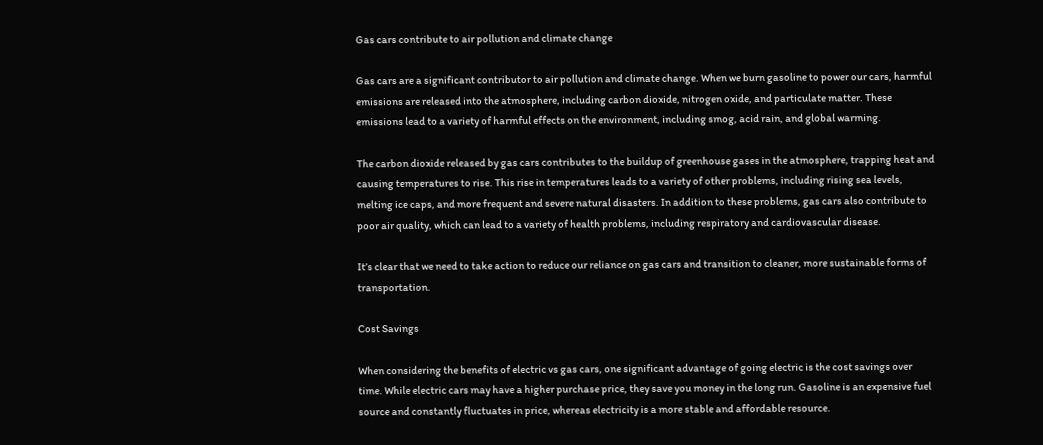Gas cars contribute to air pollution and climate change

Gas cars are a significant contributor to air pollution and climate change. When we burn gasoline to power our cars, harmful emissions are released into the atmosphere, including carbon dioxide, nitrogen oxide, and particulate matter. These emissions lead to a variety of harmful effects on the environment, including smog, acid rain, and global warming.

The carbon dioxide released by gas cars contributes to the buildup of greenhouse gases in the atmosphere, trapping heat and causing temperatures to rise. This rise in temperatures leads to a variety of other problems, including rising sea levels, melting ice caps, and more frequent and severe natural disasters. In addition to these problems, gas cars also contribute to poor air quality, which can lead to a variety of health problems, including respiratory and cardiovascular disease.

It’s clear that we need to take action to reduce our reliance on gas cars and transition to cleaner, more sustainable forms of transportation.

Cost Savings

When considering the benefits of electric vs gas cars, one significant advantage of going electric is the cost savings over time. While electric cars may have a higher purchase price, they save you money in the long run. Gasoline is an expensive fuel source and constantly fluctuates in price, whereas electricity is a more stable and affordable resource.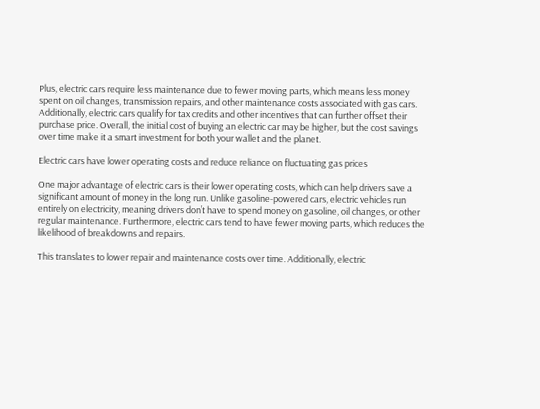Plus, electric cars require less maintenance due to fewer moving parts, which means less money spent on oil changes, transmission repairs, and other maintenance costs associated with gas cars. Additionally, electric cars qualify for tax credits and other incentives that can further offset their purchase price. Overall, the initial cost of buying an electric car may be higher, but the cost savings over time make it a smart investment for both your wallet and the planet.

Electric cars have lower operating costs and reduce reliance on fluctuating gas prices

One major advantage of electric cars is their lower operating costs, which can help drivers save a significant amount of money in the long run. Unlike gasoline-powered cars, electric vehicles run entirely on electricity, meaning drivers don’t have to spend money on gasoline, oil changes, or other regular maintenance. Furthermore, electric cars tend to have fewer moving parts, which reduces the likelihood of breakdowns and repairs.

This translates to lower repair and maintenance costs over time. Additionally, electric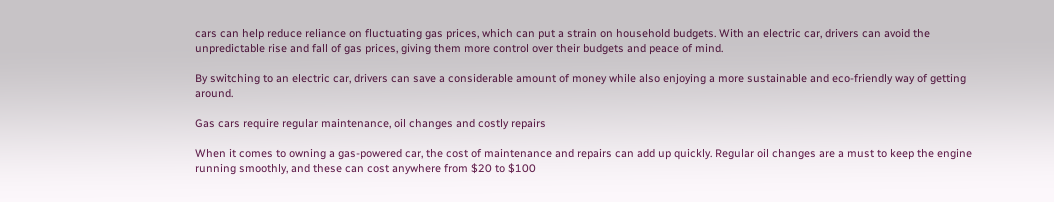cars can help reduce reliance on fluctuating gas prices, which can put a strain on household budgets. With an electric car, drivers can avoid the unpredictable rise and fall of gas prices, giving them more control over their budgets and peace of mind.

By switching to an electric car, drivers can save a considerable amount of money while also enjoying a more sustainable and eco-friendly way of getting around.

Gas cars require regular maintenance, oil changes and costly repairs

When it comes to owning a gas-powered car, the cost of maintenance and repairs can add up quickly. Regular oil changes are a must to keep the engine running smoothly, and these can cost anywhere from $20 to $100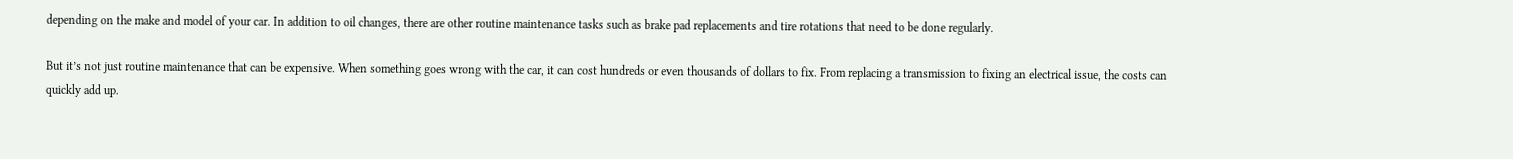depending on the make and model of your car. In addition to oil changes, there are other routine maintenance tasks such as brake pad replacements and tire rotations that need to be done regularly.

But it’s not just routine maintenance that can be expensive. When something goes wrong with the car, it can cost hundreds or even thousands of dollars to fix. From replacing a transmission to fixing an electrical issue, the costs can quickly add up.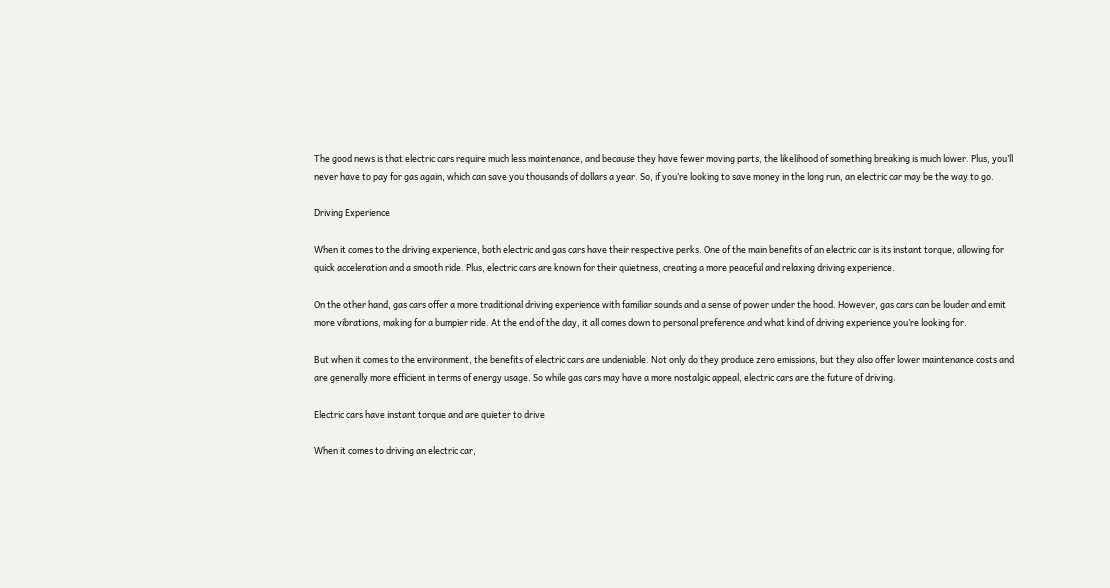The good news is that electric cars require much less maintenance, and because they have fewer moving parts, the likelihood of something breaking is much lower. Plus, you’ll never have to pay for gas again, which can save you thousands of dollars a year. So, if you’re looking to save money in the long run, an electric car may be the way to go.

Driving Experience

When it comes to the driving experience, both electric and gas cars have their respective perks. One of the main benefits of an electric car is its instant torque, allowing for quick acceleration and a smooth ride. Plus, electric cars are known for their quietness, creating a more peaceful and relaxing driving experience.

On the other hand, gas cars offer a more traditional driving experience with familiar sounds and a sense of power under the hood. However, gas cars can be louder and emit more vibrations, making for a bumpier ride. At the end of the day, it all comes down to personal preference and what kind of driving experience you’re looking for.

But when it comes to the environment, the benefits of electric cars are undeniable. Not only do they produce zero emissions, but they also offer lower maintenance costs and are generally more efficient in terms of energy usage. So while gas cars may have a more nostalgic appeal, electric cars are the future of driving.

Electric cars have instant torque and are quieter to drive

When it comes to driving an electric car,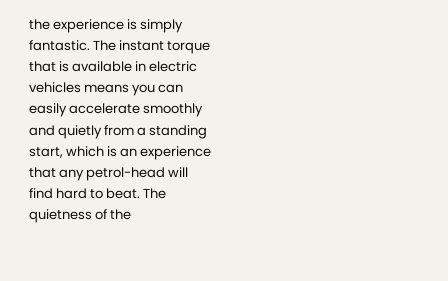the experience is simply fantastic. The instant torque that is available in electric vehicles means you can easily accelerate smoothly and quietly from a standing start, which is an experience that any petrol-head will find hard to beat. The quietness of the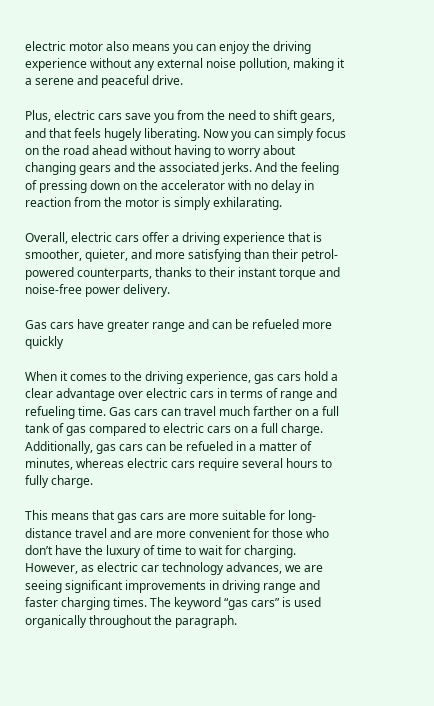electric motor also means you can enjoy the driving experience without any external noise pollution, making it a serene and peaceful drive.

Plus, electric cars save you from the need to shift gears, and that feels hugely liberating. Now you can simply focus on the road ahead without having to worry about changing gears and the associated jerks. And the feeling of pressing down on the accelerator with no delay in reaction from the motor is simply exhilarating.

Overall, electric cars offer a driving experience that is smoother, quieter, and more satisfying than their petrol-powered counterparts, thanks to their instant torque and noise-free power delivery.

Gas cars have greater range and can be refueled more quickly

When it comes to the driving experience, gas cars hold a clear advantage over electric cars in terms of range and refueling time. Gas cars can travel much farther on a full tank of gas compared to electric cars on a full charge. Additionally, gas cars can be refueled in a matter of minutes, whereas electric cars require several hours to fully charge.

This means that gas cars are more suitable for long-distance travel and are more convenient for those who don’t have the luxury of time to wait for charging. However, as electric car technology advances, we are seeing significant improvements in driving range and faster charging times. The keyword “gas cars” is used organically throughout the paragraph.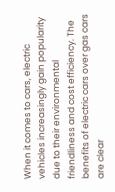When it comes to cars, electric vehicles increasingly gain popularity due to their environmental friendliness and cost efficiency. The benefits of electric cars over gas cars are clear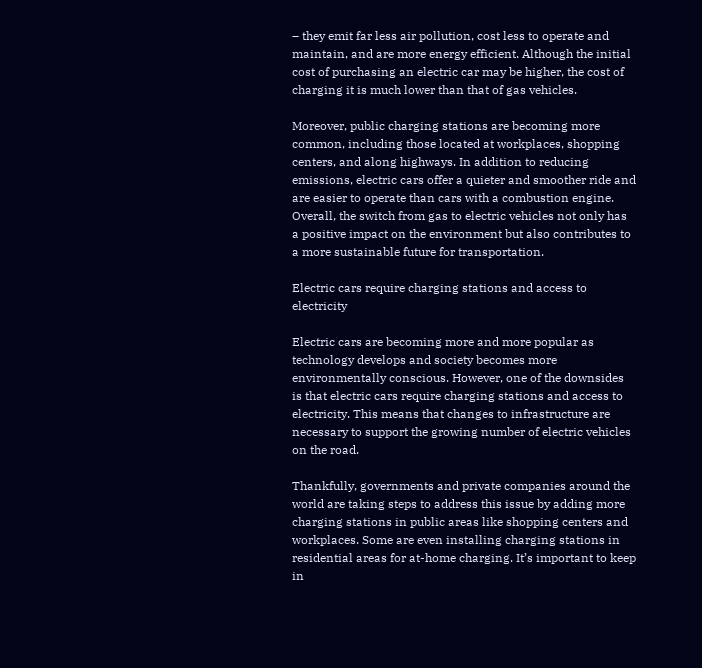– they emit far less air pollution, cost less to operate and maintain, and are more energy efficient. Although the initial cost of purchasing an electric car may be higher, the cost of charging it is much lower than that of gas vehicles.

Moreover, public charging stations are becoming more common, including those located at workplaces, shopping centers, and along highways. In addition to reducing emissions, electric cars offer a quieter and smoother ride and are easier to operate than cars with a combustion engine. Overall, the switch from gas to electric vehicles not only has a positive impact on the environment but also contributes to a more sustainable future for transportation.

Electric cars require charging stations and access to electricity

Electric cars are becoming more and more popular as technology develops and society becomes more environmentally conscious. However, one of the downsides is that electric cars require charging stations and access to electricity. This means that changes to infrastructure are necessary to support the growing number of electric vehicles on the road.

Thankfully, governments and private companies around the world are taking steps to address this issue by adding more charging stations in public areas like shopping centers and workplaces. Some are even installing charging stations in residential areas for at-home charging. It’s important to keep in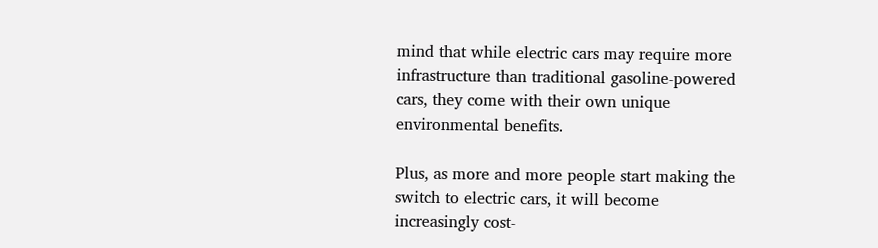mind that while electric cars may require more infrastructure than traditional gasoline-powered cars, they come with their own unique environmental benefits.

Plus, as more and more people start making the switch to electric cars, it will become increasingly cost-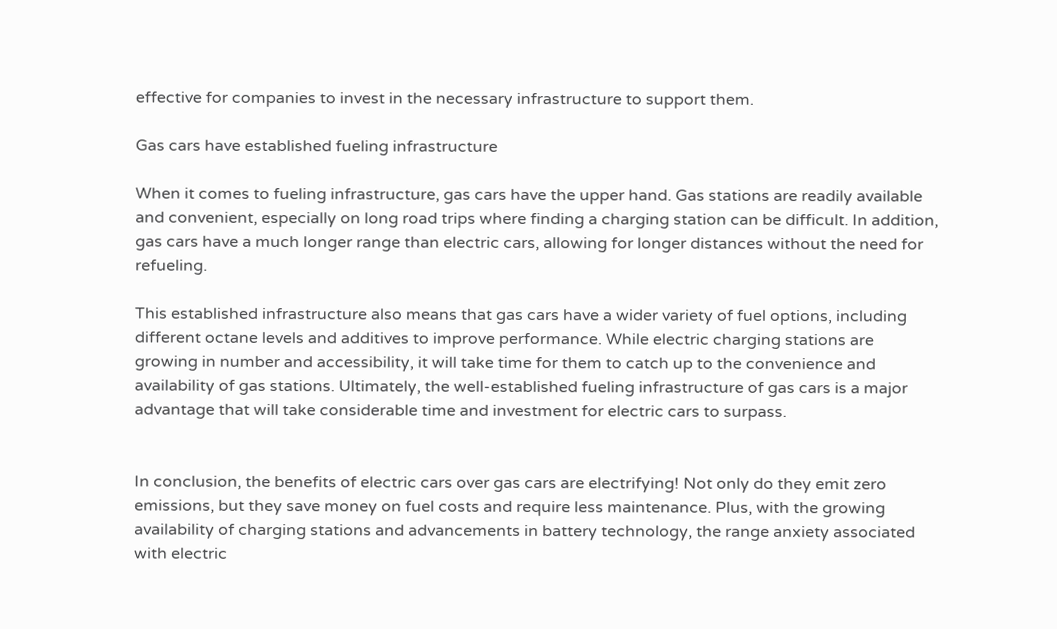effective for companies to invest in the necessary infrastructure to support them.

Gas cars have established fueling infrastructure

When it comes to fueling infrastructure, gas cars have the upper hand. Gas stations are readily available and convenient, especially on long road trips where finding a charging station can be difficult. In addition, gas cars have a much longer range than electric cars, allowing for longer distances without the need for refueling.

This established infrastructure also means that gas cars have a wider variety of fuel options, including different octane levels and additives to improve performance. While electric charging stations are growing in number and accessibility, it will take time for them to catch up to the convenience and availability of gas stations. Ultimately, the well-established fueling infrastructure of gas cars is a major advantage that will take considerable time and investment for electric cars to surpass.


In conclusion, the benefits of electric cars over gas cars are electrifying! Not only do they emit zero emissions, but they save money on fuel costs and require less maintenance. Plus, with the growing availability of charging stations and advancements in battery technology, the range anxiety associated with electric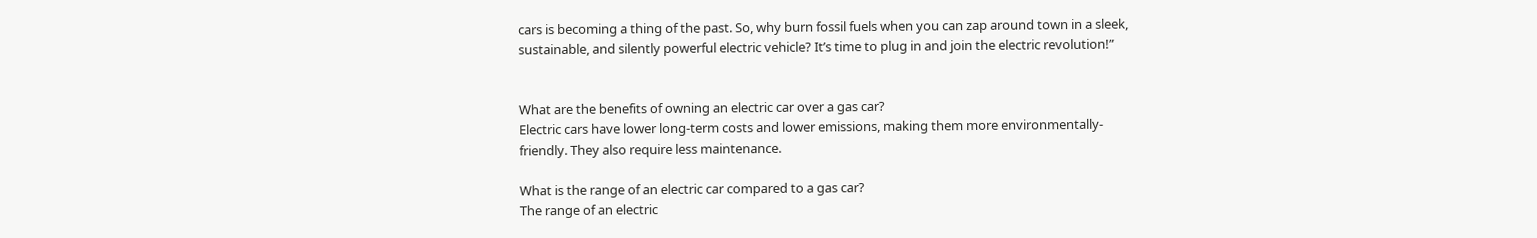cars is becoming a thing of the past. So, why burn fossil fuels when you can zap around town in a sleek, sustainable, and silently powerful electric vehicle? It’s time to plug in and join the electric revolution!”


What are the benefits of owning an electric car over a gas car?
Electric cars have lower long-term costs and lower emissions, making them more environmentally-friendly. They also require less maintenance.

What is the range of an electric car compared to a gas car?
The range of an electric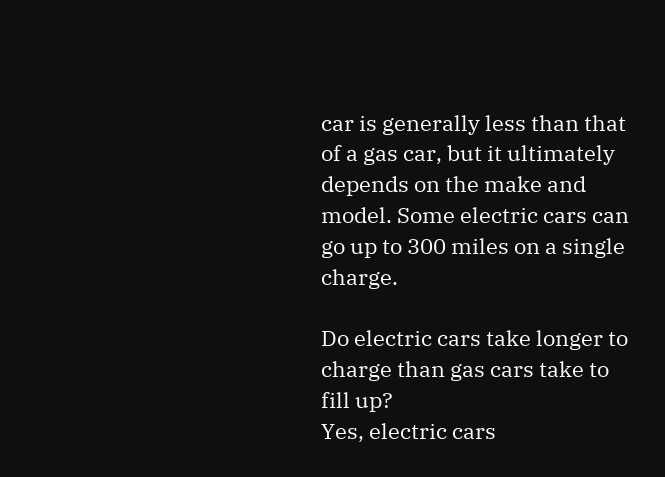car is generally less than that of a gas car, but it ultimately depends on the make and model. Some electric cars can go up to 300 miles on a single charge.

Do electric cars take longer to charge than gas cars take to fill up?
Yes, electric cars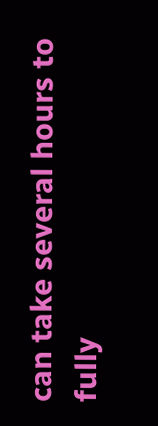can take several hours to fully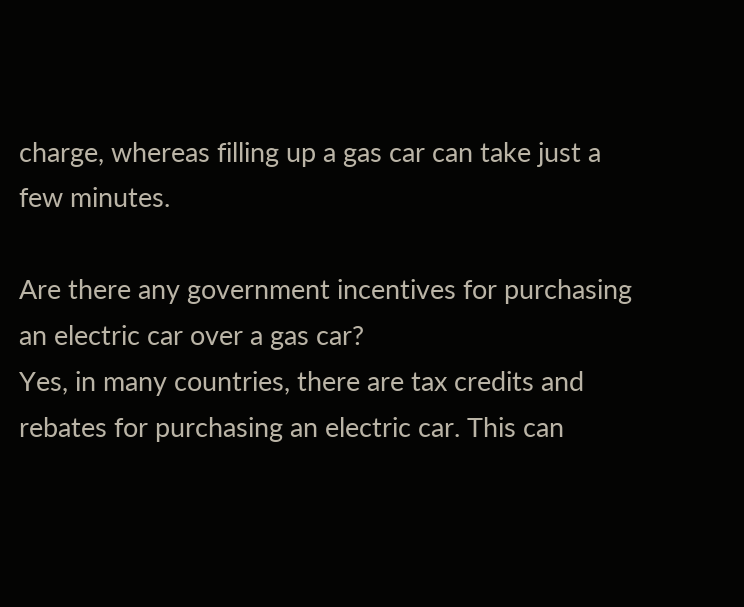charge, whereas filling up a gas car can take just a few minutes.

Are there any government incentives for purchasing an electric car over a gas car?
Yes, in many countries, there are tax credits and rebates for purchasing an electric car. This can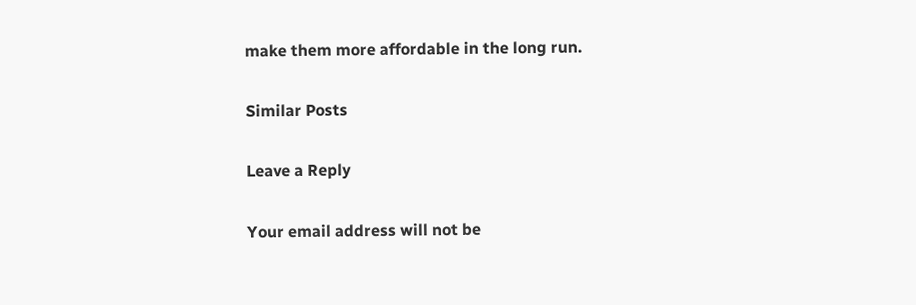make them more affordable in the long run.

Similar Posts

Leave a Reply

Your email address will not be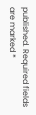published. Required fields are marked *